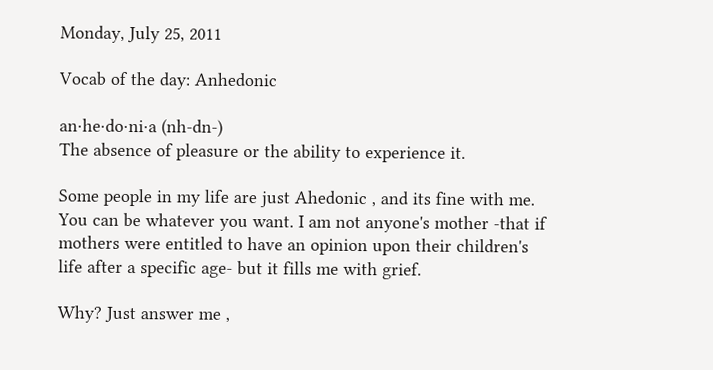Monday, July 25, 2011

Vocab of the day: Anhedonic

an·he·do·ni·a (nh-dn-)
The absence of pleasure or the ability to experience it.

Some people in my life are just Ahedonic , and its fine with me. You can be whatever you want. I am not anyone's mother -that if mothers were entitled to have an opinion upon their children's life after a specific age- but it fills me with grief.

Why? Just answer me ,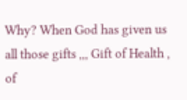Why? When God has given us all those gifts ,,, Gift of Health , of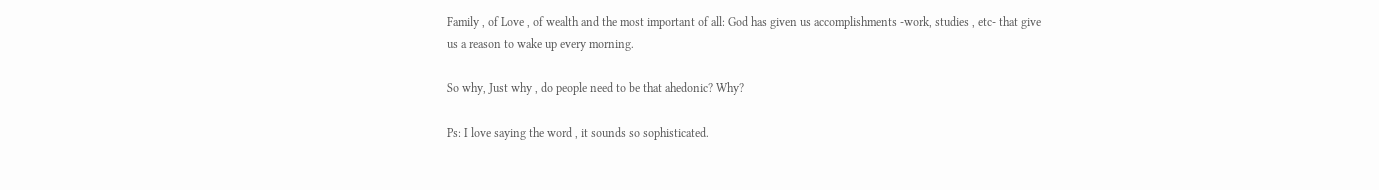Family , of Love , of wealth and the most important of all: God has given us accomplishments -work, studies , etc- that give us a reason to wake up every morning.

So why, Just why , do people need to be that ahedonic? Why?

Ps: I love saying the word , it sounds so sophisticated.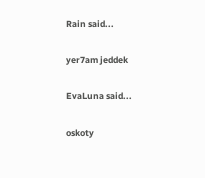Rain said...

yer7am jeddek

EvaLuna said...

oskoty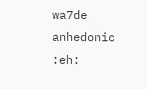wa7de anhedonic :eh: